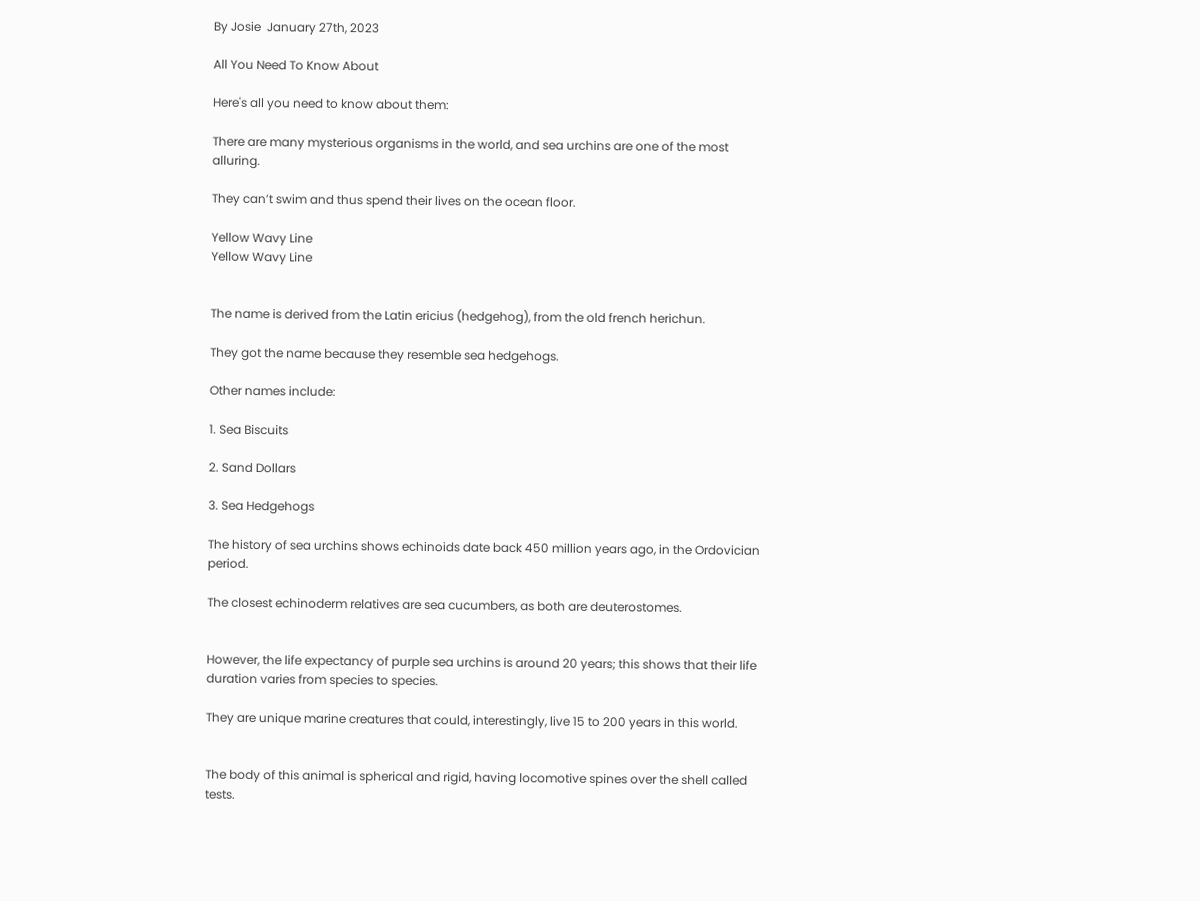By Josie  January 27th, 2023

All You Need To Know About

Here's all you need to know about them:

There are many mysterious organisms in the world, and sea urchins are one of the most alluring.

They can’t swim and thus spend their lives on the ocean floor.

Yellow Wavy Line
Yellow Wavy Line


The name is derived from the Latin ericius (hedgehog), from the old french herichun.

They got the name because they resemble sea hedgehogs.

Other names include:

1. Sea Biscuits

2. Sand Dollars

3. Sea Hedgehogs

The history of sea urchins shows echinoids date back 450 million years ago, in the Ordovician period.

The closest echinoderm relatives are sea cucumbers, as both are deuterostomes.


However, the life expectancy of purple sea urchins is around 20 years; this shows that their life duration varies from species to species.

They are unique marine creatures that could, interestingly, live 15 to 200 years in this world.


The body of this animal is spherical and rigid, having locomotive spines over the shell called tests.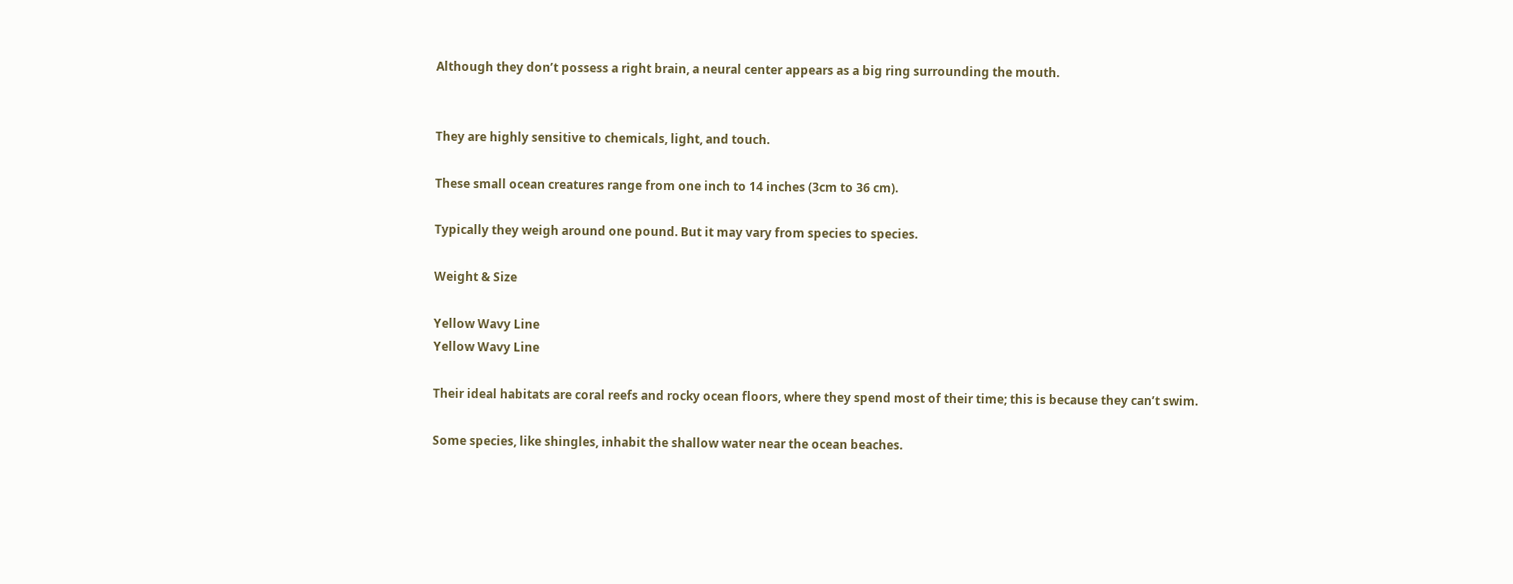Although they don’t possess a right brain, a neural center appears as a big ring surrounding the mouth.


They are highly sensitive to chemicals, light, and touch.

These small ocean creatures range from one inch to 14 inches (3cm to 36 cm).

Typically they weigh around one pound. But it may vary from species to species.

Weight & Size

Yellow Wavy Line
Yellow Wavy Line

Their ideal habitats are coral reefs and rocky ocean floors, where they spend most of their time; this is because they can’t swim.

Some species, like shingles, inhabit the shallow water near the ocean beaches.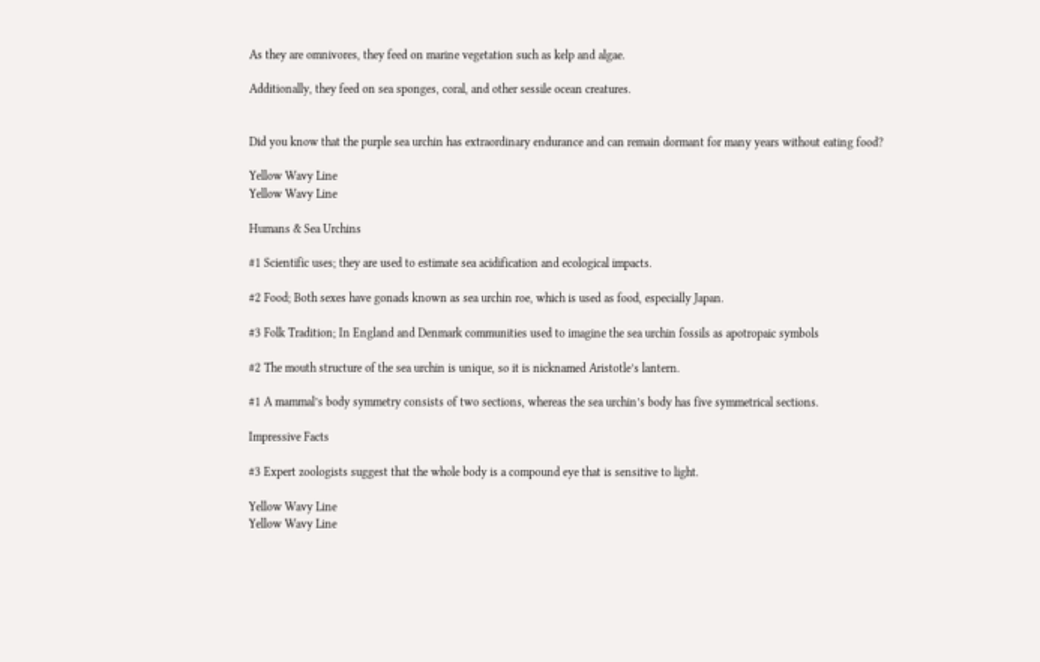As they are omnivores, they feed on marine vegetation such as kelp and algae.

Additionally, they feed on sea sponges, coral, and other sessile ocean creatures.


Did you know that the purple sea urchin has extraordinary endurance and can remain dormant for many years without eating food?

Yellow Wavy Line
Yellow Wavy Line

Humans & Sea Urchins

#1 Scientific uses; they are used to estimate sea acidification and ecological impacts.

#2 Food; Both sexes have gonads known as sea urchin roe, which is used as food, especially Japan.

#3 Folk Tradition; In England and Denmark communities used to imagine the sea urchin fossils as apotropaic symbols

#2 The mouth structure of the sea urchin is unique, so it is nicknamed Aristotle’s lantern.

#1 A mammal’s body symmetry consists of two sections, whereas the sea urchin’s body has five symmetrical sections.

Impressive Facts

#3 Expert zoologists suggest that the whole body is a compound eye that is sensitive to light.

Yellow Wavy Line
Yellow Wavy Line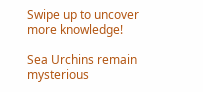Swipe up to uncover more knowledge!

Sea Urchins remain mysterious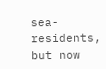sea-residents, but now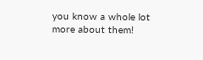you know a whole lot more about them!